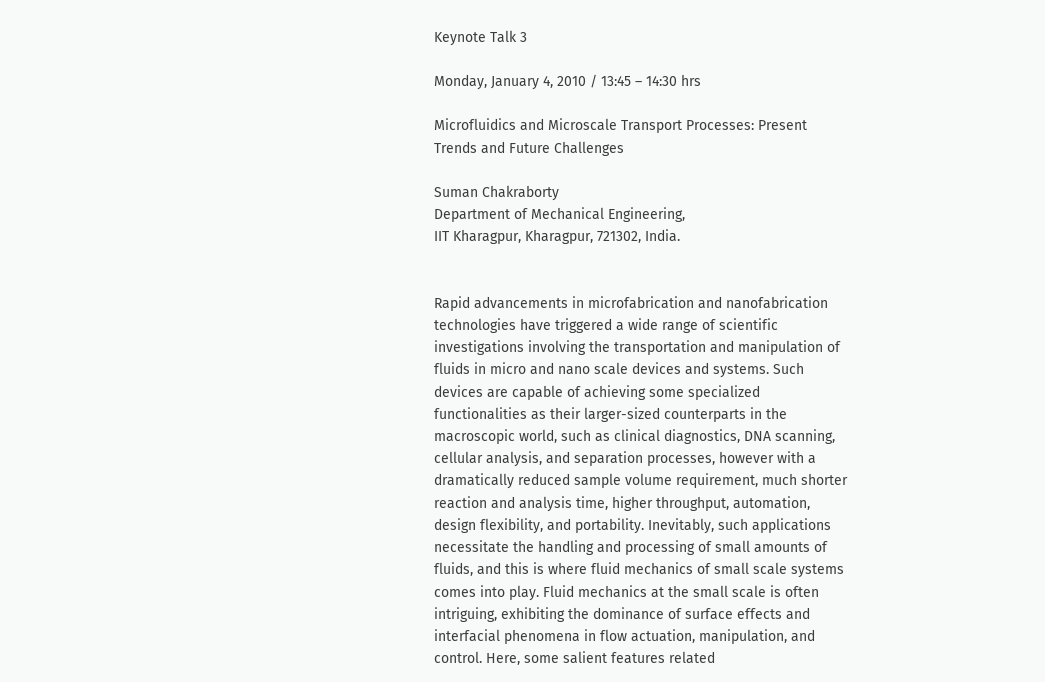Keynote Talk 3

Monday, January 4, 2010 / 13:45 – 14:30 hrs

Microfluidics and Microscale Transport Processes: Present Trends and Future Challenges

Suman Chakraborty
Department of Mechanical Engineering,
IIT Kharagpur, Kharagpur, 721302, India.


Rapid advancements in microfabrication and nanofabrication technologies have triggered a wide range of scientific investigations involving the transportation and manipulation of fluids in micro and nano scale devices and systems. Such devices are capable of achieving some specialized functionalities as their larger-sized counterparts in the macroscopic world, such as clinical diagnostics, DNA scanning, cellular analysis, and separation processes, however with a dramatically reduced sample volume requirement, much shorter reaction and analysis time, higher throughput, automation, design flexibility, and portability. Inevitably, such applications necessitate the handling and processing of small amounts of fluids, and this is where fluid mechanics of small scale systems comes into play. Fluid mechanics at the small scale is often intriguing, exhibiting the dominance of surface effects and interfacial phenomena in flow actuation, manipulation, and control. Here, some salient features related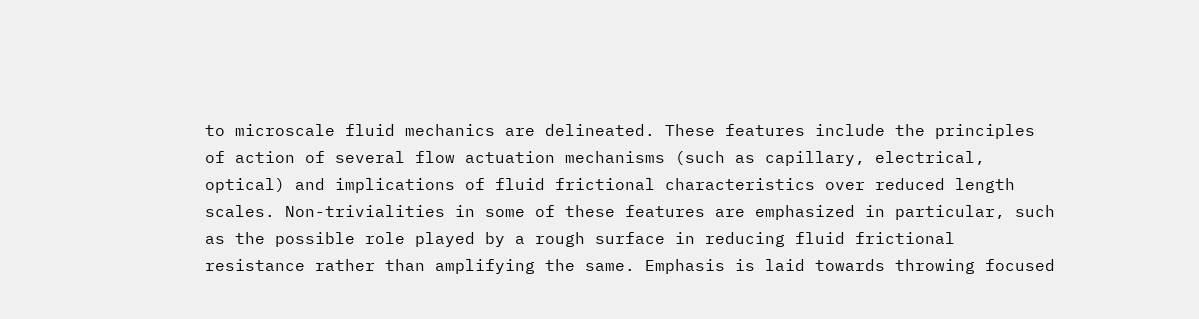to microscale fluid mechanics are delineated. These features include the principles of action of several flow actuation mechanisms (such as capillary, electrical, optical) and implications of fluid frictional characteristics over reduced length scales. Non-trivialities in some of these features are emphasized in particular, such as the possible role played by a rough surface in reducing fluid frictional resistance rather than amplifying the same. Emphasis is laid towards throwing focused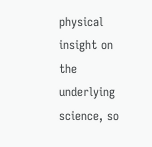physical insight on the underlying science, so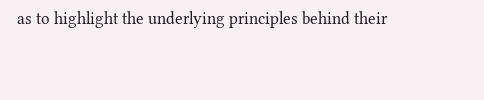as to highlight the underlying principles behind their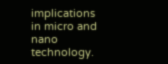implications in micro and nano technology.